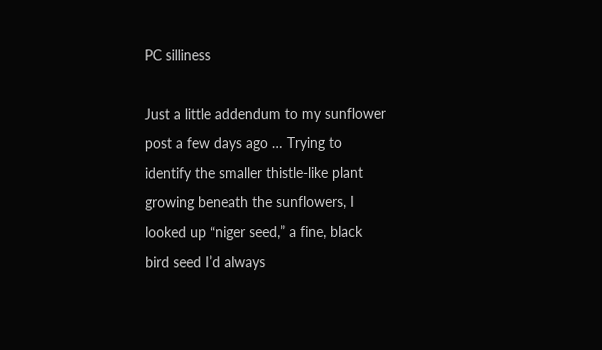PC silliness

Just a little addendum to my sunflower post a few days ago … Trying to identify the smaller thistle-like plant growing beneath the sunflowers, I looked up “niger seed,” a fine, black bird seed I’d always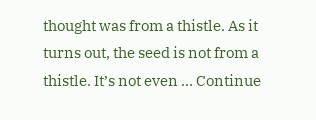thought was from a thistle. As it turns out, the seed is not from a thistle. It’s not even … Continue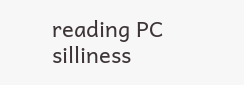reading PC silliness